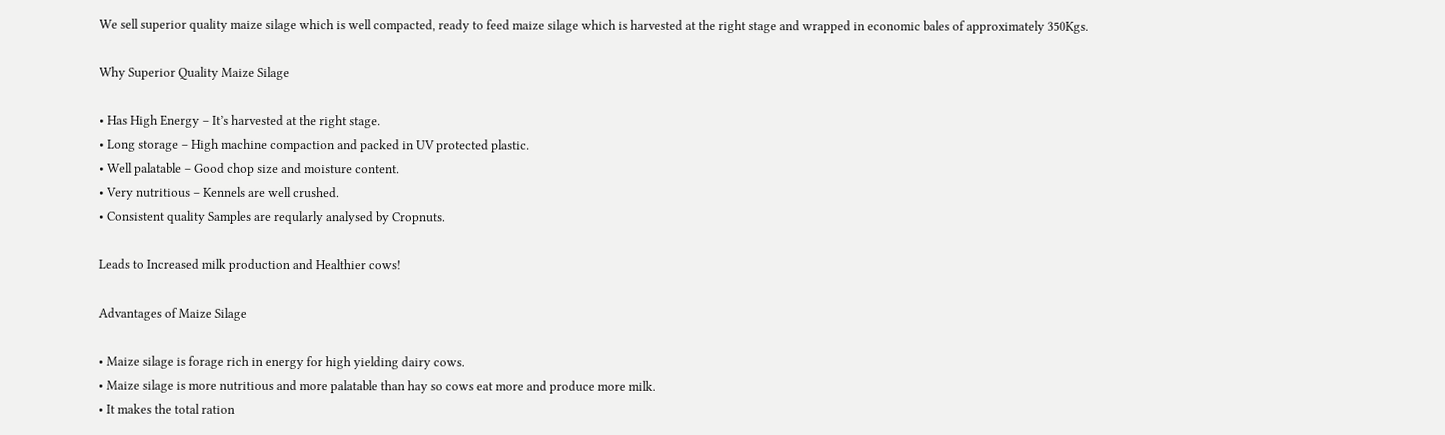We sell superior quality maize silage which is well compacted, ready to feed maize silage which is harvested at the right stage and wrapped in economic bales of approximately 350Kgs.

Why Superior Quality Maize Silage

• Has High Energy – It’s harvested at the right stage.
• Long storage – High machine compaction and packed in UV protected plastic.
• Well palatable – Good chop size and moisture content.
• Very nutritious – Kennels are well crushed.
• Consistent quality Samples are reqularly analysed by Cropnuts.

Leads to Increased milk production and Healthier cows!

Advantages of Maize Silage

• Maize silage is forage rich in energy for high yielding dairy cows.
• Maize silage is more nutritious and more palatable than hay so cows eat more and produce more milk.
• It makes the total ration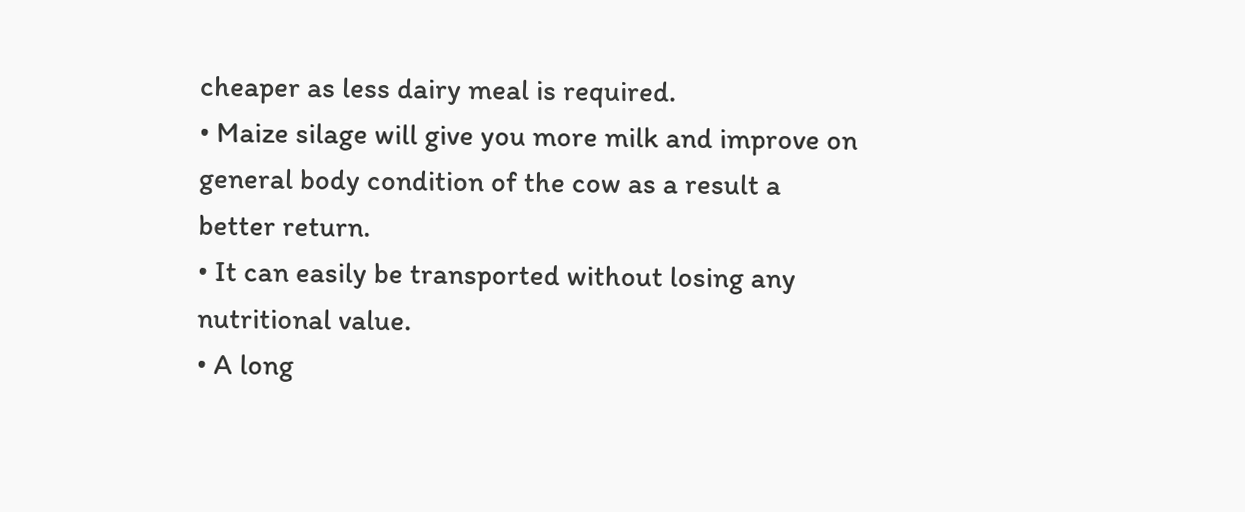cheaper as less dairy meal is required.
• Maize silage will give you more milk and improve on general body condition of the cow as a result a better return.
• It can easily be transported without losing any nutritional value.
• A long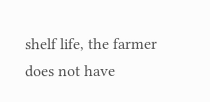shelf life, the farmer does not have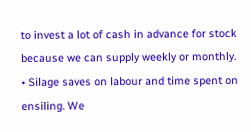to invest a lot of cash in advance for stock because we can supply weekly or monthly.
• Silage saves on labour and time spent on ensiling. We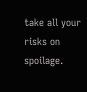take all your risks on spoilage.